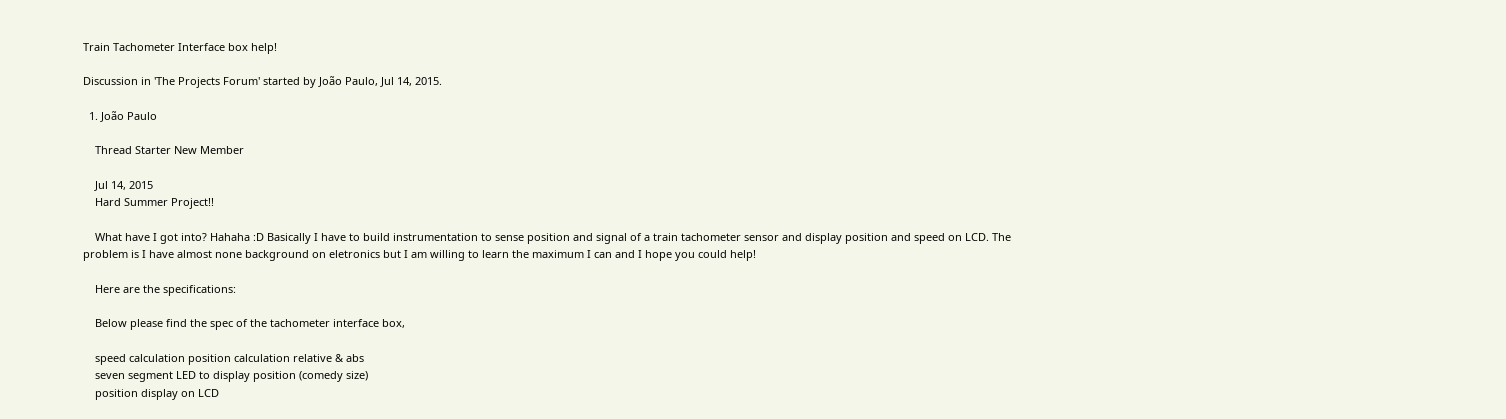Train Tachometer Interface box help!

Discussion in 'The Projects Forum' started by João Paulo, Jul 14, 2015.

  1. João Paulo

    Thread Starter New Member

    Jul 14, 2015
    Hard Summer Project!!

    What have I got into? Hahaha :D Basically I have to build instrumentation to sense position and signal of a train tachometer sensor and display position and speed on LCD. The problem is I have almost none background on eletronics but I am willing to learn the maximum I can and I hope you could help!

    Here are the specifications:

    Below please find the spec of the tachometer interface box,

    speed calculation position calculation relative & abs
    seven segment LED to display position (comedy size)
    position display on LCD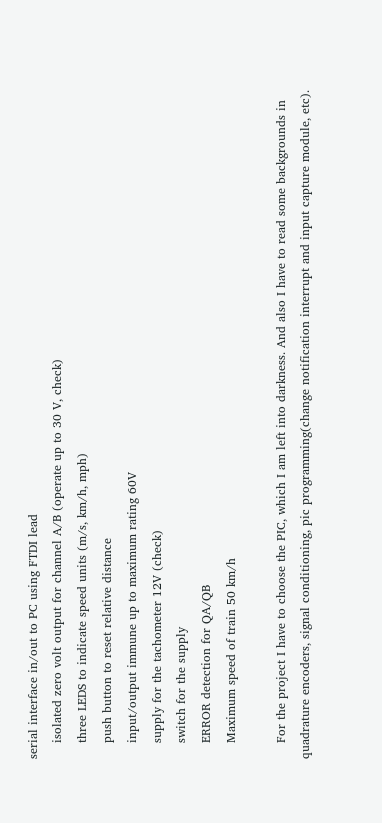serial interface in/out to PC using FTDI lead
    isolated zero volt output for channel A/B (operate up to 30 V, check)
    three LEDS to indicate speed units (m/s, km/h, mph)
    push button to reset relative distance
    input/output immune up to maximum rating 60V
    supply for the tachometer 12V (check)
    switch for the supply
    ERROR detection for QA/QB
    Maximum speed of train 50 km/h

    For the project I have to choose the PIC, which I am left into darkness. And also I have to read some backgrounds in quadrature encoders, signal conditioning, pic programming(change notification interrupt and input capture module, etc).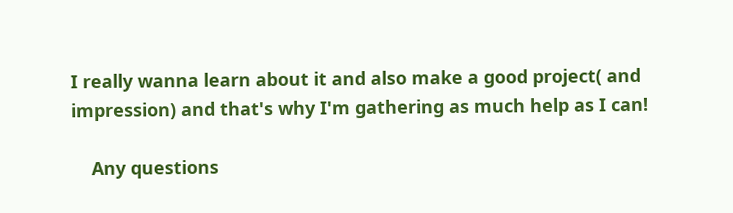I really wanna learn about it and also make a good project( and impression) and that's why I'm gathering as much help as I can!

    Any questions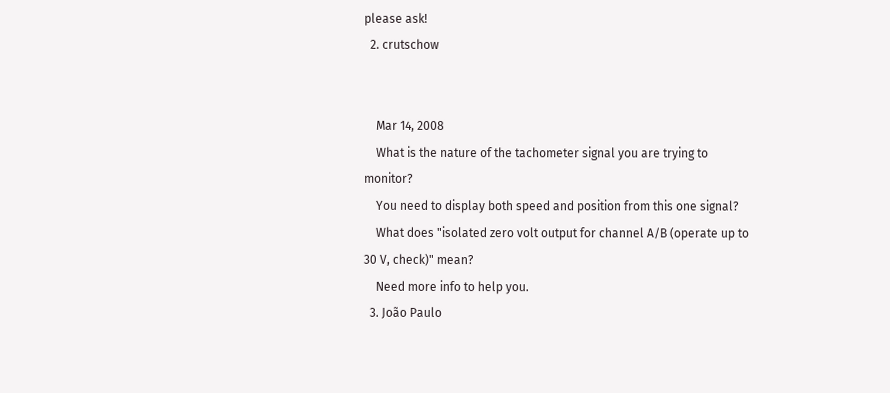please ask!
  2. crutschow


    Mar 14, 2008
    What is the nature of the tachometer signal you are trying to monitor?
    You need to display both speed and position from this one signal?
    What does "isolated zero volt output for channel A/B (operate up to 30 V, check)" mean?
    Need more info to help you.
  3. João Paulo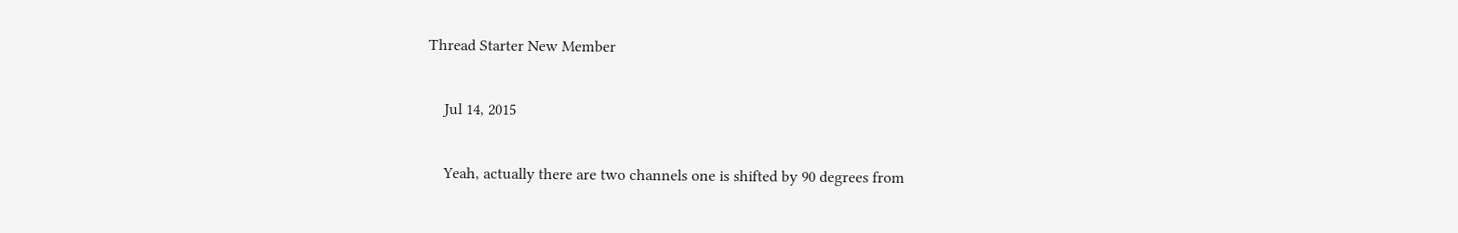Thread Starter New Member

    Jul 14, 2015

    Yeah, actually there are two channels one is shifted by 90 degrees from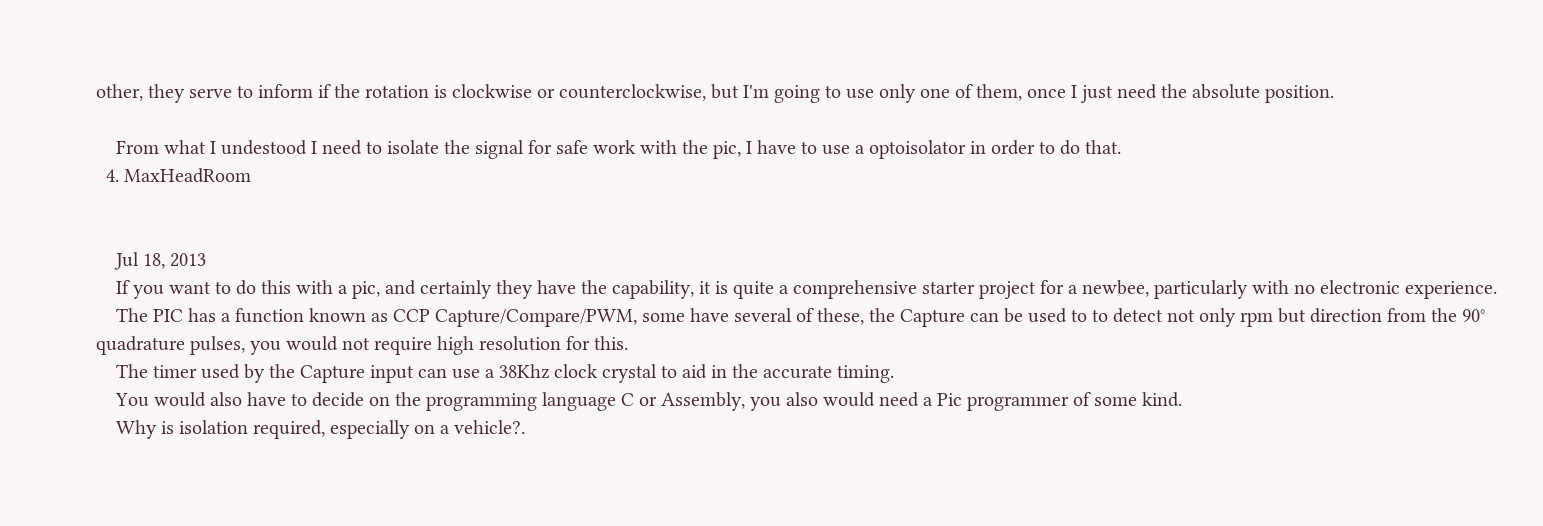other, they serve to inform if the rotation is clockwise or counterclockwise, but I'm going to use only one of them, once I just need the absolute position.

    From what I undestood I need to isolate the signal for safe work with the pic, I have to use a optoisolator in order to do that.
  4. MaxHeadRoom


    Jul 18, 2013
    If you want to do this with a pic, and certainly they have the capability, it is quite a comprehensive starter project for a newbee, particularly with no electronic experience.
    The PIC has a function known as CCP Capture/Compare/PWM, some have several of these, the Capture can be used to to detect not only rpm but direction from the 90° quadrature pulses, you would not require high resolution for this.
    The timer used by the Capture input can use a 38Khz clock crystal to aid in the accurate timing.
    You would also have to decide on the programming language C or Assembly, you also would need a Pic programmer of some kind.
    Why is isolation required, especially on a vehicle?.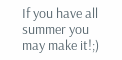If you have all summer you may make it!;)